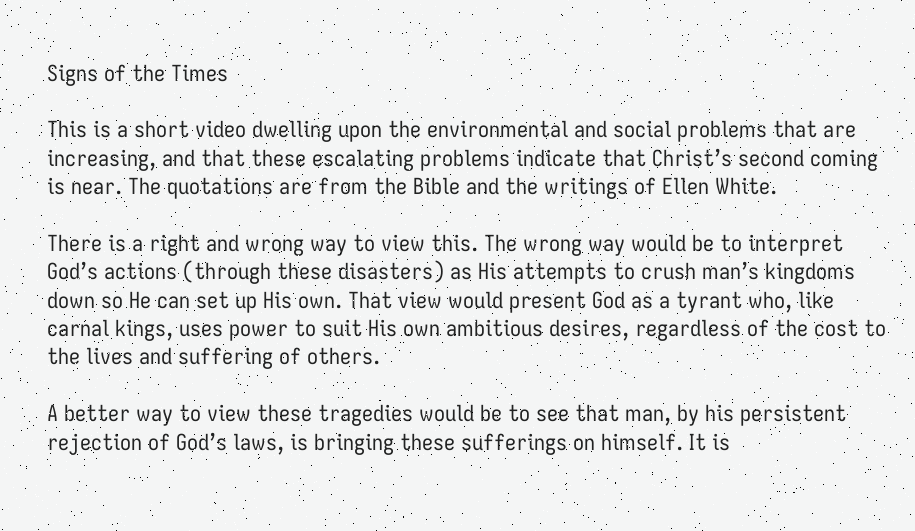Signs of the Times

This is a short video dwelling upon the environmental and social problems that are increasing, and that these escalating problems indicate that Christ’s second coming is near. The quotations are from the Bible and the writings of Ellen White.

There is a right and wrong way to view this. The wrong way would be to interpret God’s actions (through these disasters) as His attempts to crush man’s kingdoms down so He can set up His own. That view would present God as a tyrant who, like carnal kings, uses power to suit His own ambitious desires, regardless of the cost to the lives and suffering of others.

A better way to view these tragedies would be to see that man, by his persistent rejection of God’s laws, is bringing these sufferings on himself. It is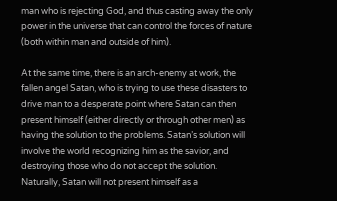man who is rejecting God, and thus casting away the only power in the universe that can control the forces of nature (both within man and outside of him).

At the same time, there is an arch-enemy at work, the fallen angel Satan, who is trying to use these disasters to drive man to a desperate point where Satan can then present himself (either directly or through other men) as having the solution to the problems. Satan’s solution will involve the world recognizing him as the savior, and destroying those who do not accept the solution. Naturally, Satan will not present himself as a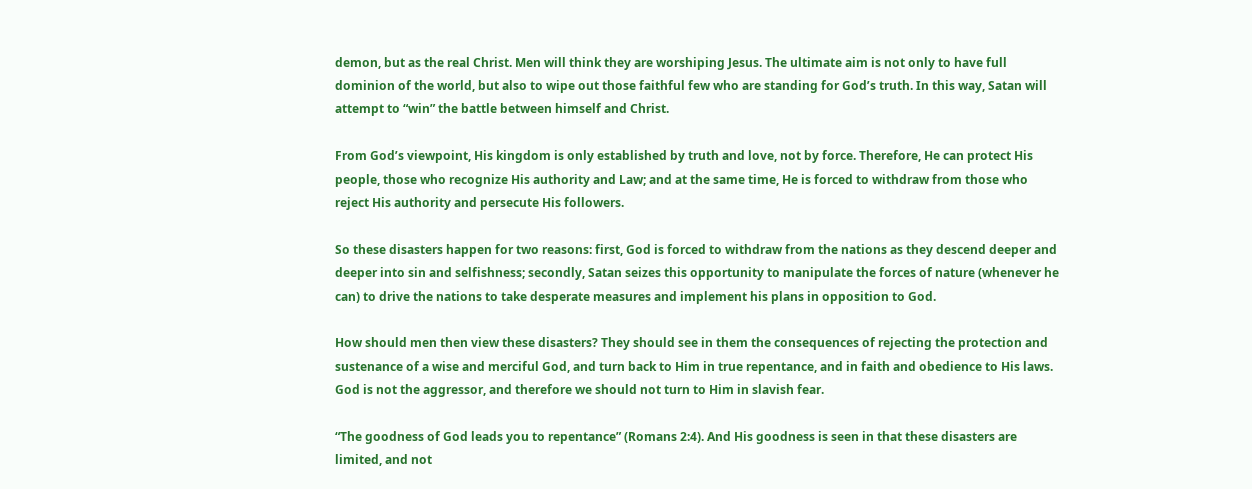demon, but as the real Christ. Men will think they are worshiping Jesus. The ultimate aim is not only to have full dominion of the world, but also to wipe out those faithful few who are standing for God’s truth. In this way, Satan will attempt to “win” the battle between himself and Christ.

From God’s viewpoint, His kingdom is only established by truth and love, not by force. Therefore, He can protect His people, those who recognize His authority and Law; and at the same time, He is forced to withdraw from those who reject His authority and persecute His followers.

So these disasters happen for two reasons: first, God is forced to withdraw from the nations as they descend deeper and deeper into sin and selfishness; secondly, Satan seizes this opportunity to manipulate the forces of nature (whenever he can) to drive the nations to take desperate measures and implement his plans in opposition to God.

How should men then view these disasters? They should see in them the consequences of rejecting the protection and sustenance of a wise and merciful God, and turn back to Him in true repentance, and in faith and obedience to His laws. God is not the aggressor, and therefore we should not turn to Him in slavish fear.

“The goodness of God leads you to repentance” (Romans 2:4). And His goodness is seen in that these disasters are limited, and not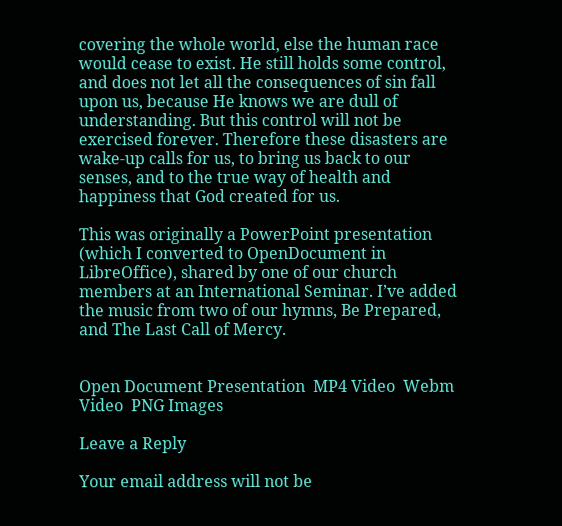covering the whole world, else the human race would cease to exist. He still holds some control, and does not let all the consequences of sin fall upon us, because He knows we are dull of understanding. But this control will not be exercised forever. Therefore these disasters are wake-up calls for us, to bring us back to our senses, and to the true way of health and happiness that God created for us.

This was originally a PowerPoint presentation (which I converted to OpenDocument in LibreOffice), shared by one of our church members at an International Seminar. I’ve added the music from two of our hymns, Be Prepared, and The Last Call of Mercy.


Open Document Presentation  MP4 Video  Webm Video  PNG Images

Leave a Reply

Your email address will not be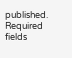published. Required fields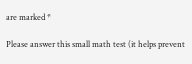are marked *

Please answer this small math test (it helps prevent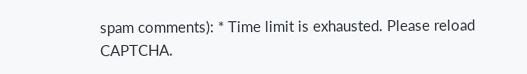spam comments): * Time limit is exhausted. Please reload CAPTCHA.